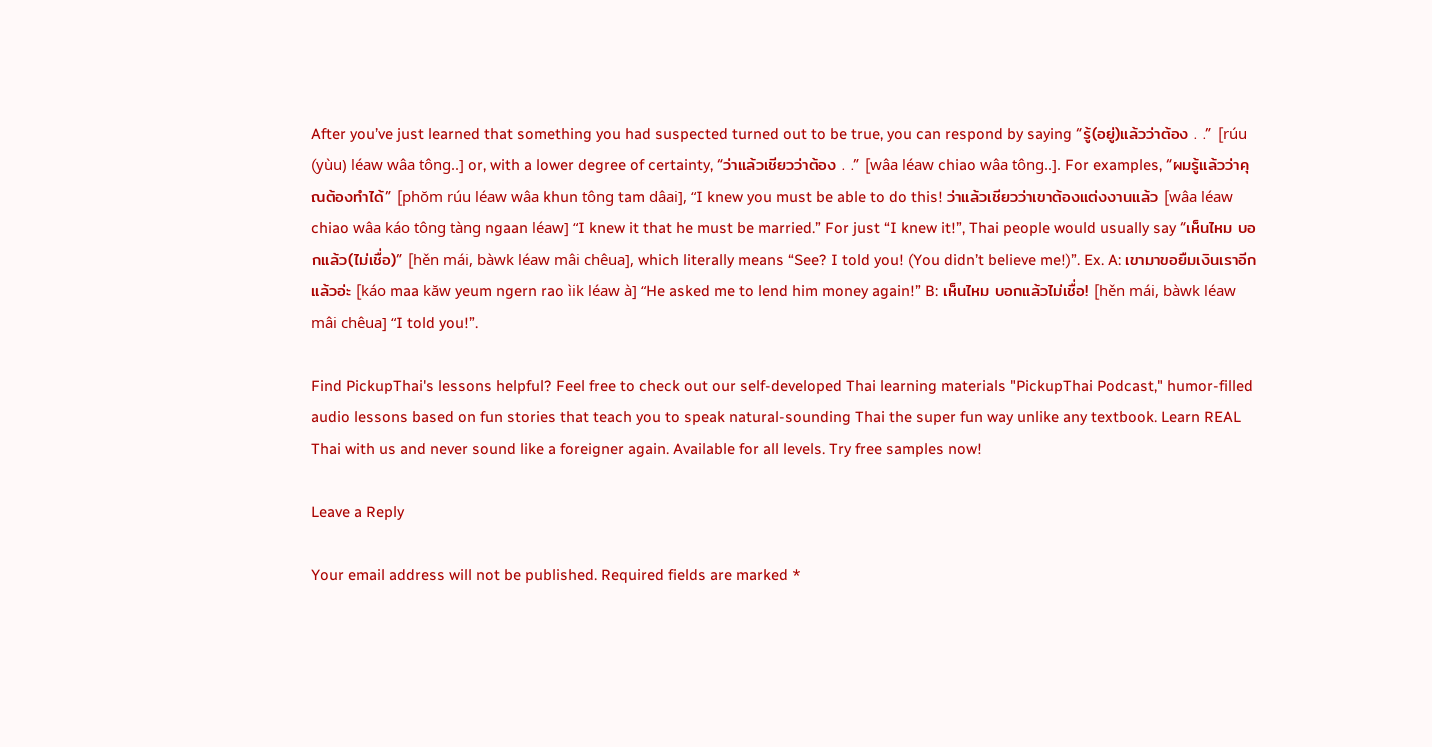After you’ve just learned that something you had suspected turned out to be true, you can respond by saying “รู้(อยู่)แล้วว่าต้อง . .” [rúu (yùu) léaw wâa tông..] or, with a lower degree of certainty, “ว่าแล้วเชียวว่าต้อง . .” [wâa léaw chiao wâa tông..]. For examples, “ผมรู้แล้วว่าคุณต้องทำได้” [phŏm rúu léaw wâa khun tông tam dâai], “I knew you must be able to do this! ว่าแล้วเชียวว่าเขาต้องแต่งงานแล้ว [wâa léaw chiao wâa káo tông tàng ngaan léaw] “I knew it that he must be married.” For just “I knew it!”, Thai people would usually say “เห็นไหม บอกแล้ว(ไม่เชื่อ)” [hěn mái, bàwk léaw mâi chêua], which literally means “See? I told you! (You didn’t believe me!)”. Ex. A: เขามาขอยืมเงินเราอีกแล้วอ่ะ [káo maa kăw yeum ngern rao ìik léaw à] “He asked me to lend him money again!” B: เห็นไหม บอกแล้วไม่เชื่อ! [hěn mái, bàwk léaw mâi chêua] “I told you!”.

Find PickupThai's lessons helpful? Feel free to check out our self-developed Thai learning materials "PickupThai Podcast," humor-filled audio lessons based on fun stories that teach you to speak natural-sounding Thai the super fun way unlike any textbook. Learn REAL Thai with us and never sound like a foreigner again. Available for all levels. Try free samples now!

Leave a Reply

Your email address will not be published. Required fields are marked *